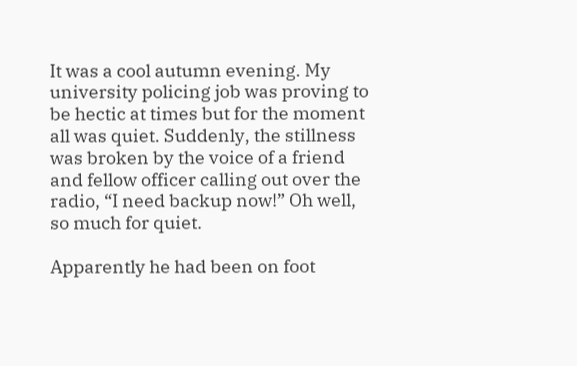It was a cool autumn evening. My university policing job was proving to be hectic at times but for the moment all was quiet. Suddenly, the stillness was broken by the voice of a friend and fellow officer calling out over the radio, “I need backup now!” Oh well, so much for quiet.

Apparently he had been on foot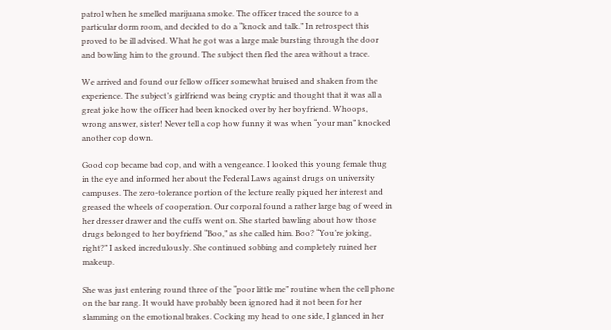patrol when he smelled marijuana smoke. The officer traced the source to a particular dorm room, and decided to do a “knock and talk.” In retrospect this proved to be ill advised. What he got was a large male bursting through the door and bowling him to the ground. The subject then fled the area without a trace.

We arrived and found our fellow officer somewhat bruised and shaken from the experience. The subject’s girlfriend was being cryptic and thought that it was all a great joke how the officer had been knocked over by her boyfriend. Whoops, wrong answer, sister! Never tell a cop how funny it was when “your man” knocked another cop down.

Good cop became bad cop, and with a vengeance. I looked this young female thug in the eye and informed her about the Federal Laws against drugs on university campuses. The zero-tolerance portion of the lecture really piqued her interest and greased the wheels of cooperation. Our corporal found a rather large bag of weed in her dresser drawer and the cuffs went on. She started bawling about how those drugs belonged to her boyfriend “Boo,” as she called him. Boo? “You’re joking, right?” I asked incredulously. She continued sobbing and completely ruined her makeup.

She was just entering round three of the “poor little me” routine when the cell phone on the bar rang. It would have probably been ignored had it not been for her slamming on the emotional brakes. Cocking my head to one side, I glanced in her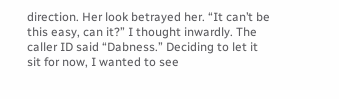direction. Her look betrayed her. “It can’t be this easy, can it?” I thought inwardly. The caller ID said “Dabness.” Deciding to let it sit for now, I wanted to see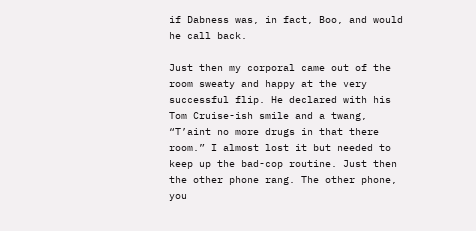if Dabness was, in fact, Boo, and would he call back.

Just then my corporal came out of the room sweaty and happy at the very successful flip. He declared with his Tom Cruise-ish smile and a twang, “T’aint no more drugs in that there room.” I almost lost it but needed to keep up the bad-cop routine. Just then the other phone rang. The other phone, you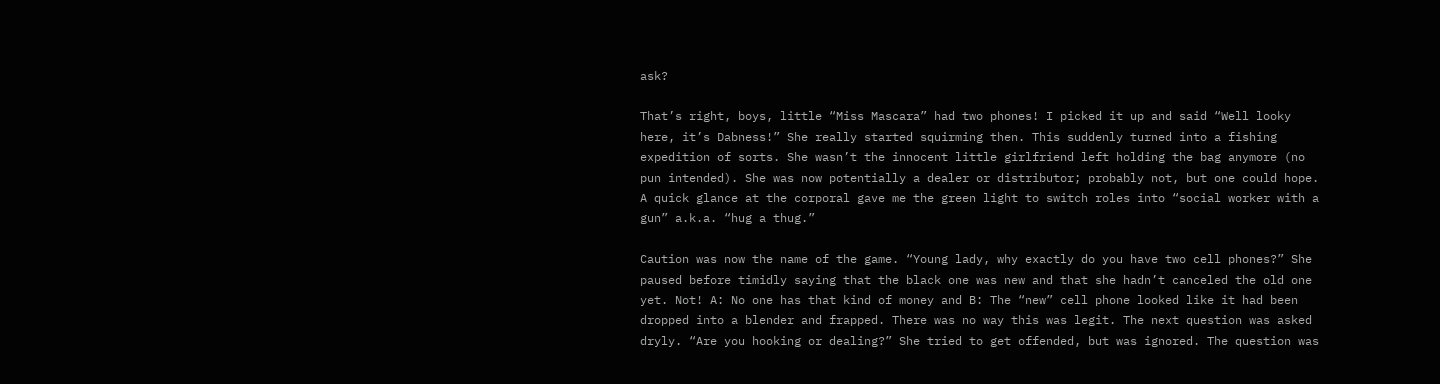ask?

That’s right, boys, little “Miss Mascara” had two phones! I picked it up and said “Well looky here, it’s Dabness!” She really started squirming then. This suddenly turned into a fishing expedition of sorts. She wasn’t the innocent little girlfriend left holding the bag anymore (no pun intended). She was now potentially a dealer or distributor; probably not, but one could hope. A quick glance at the corporal gave me the green light to switch roles into “social worker with a gun” a.k.a. “hug a thug.”

Caution was now the name of the game. “Young lady, why exactly do you have two cell phones?” She paused before timidly saying that the black one was new and that she hadn’t canceled the old one yet. Not! A: No one has that kind of money and B: The “new” cell phone looked like it had been dropped into a blender and frapped. There was no way this was legit. The next question was asked dryly. “Are you hooking or dealing?” She tried to get offended, but was ignored. The question was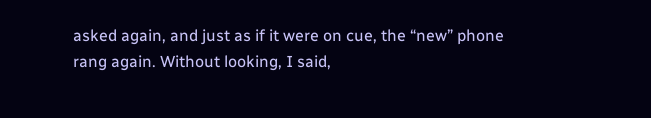asked again, and just as if it were on cue, the “new” phone rang again. Without looking, I said,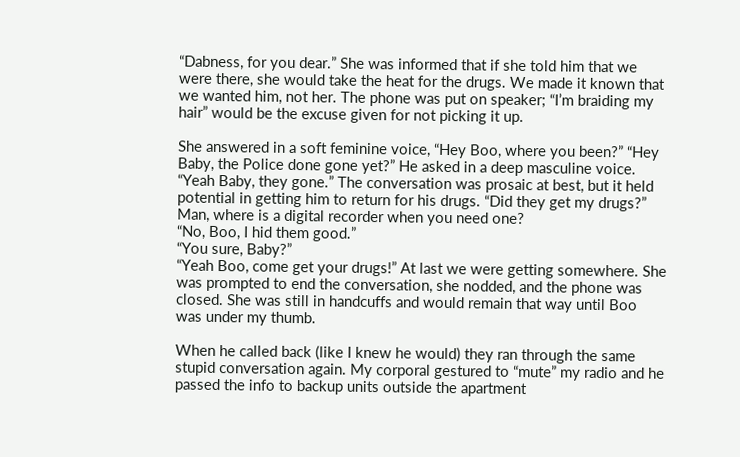“Dabness, for you dear.” She was informed that if she told him that we were there, she would take the heat for the drugs. We made it known that we wanted him, not her. The phone was put on speaker; “I’m braiding my hair” would be the excuse given for not picking it up.

She answered in a soft feminine voice, “Hey Boo, where you been?” “Hey Baby, the Police done gone yet?” He asked in a deep masculine voice. “Yeah Baby, they gone.” The conversation was prosaic at best, but it held potential in getting him to return for his drugs. “Did they get my drugs?” Man, where is a digital recorder when you need one?
“No, Boo, I hid them good.”
“You sure, Baby?”
“Yeah Boo, come get your drugs!” At last we were getting somewhere. She was prompted to end the conversation, she nodded, and the phone was closed. She was still in handcuffs and would remain that way until Boo was under my thumb.

When he called back (like I knew he would) they ran through the same stupid conversation again. My corporal gestured to “mute” my radio and he passed the info to backup units outside the apartment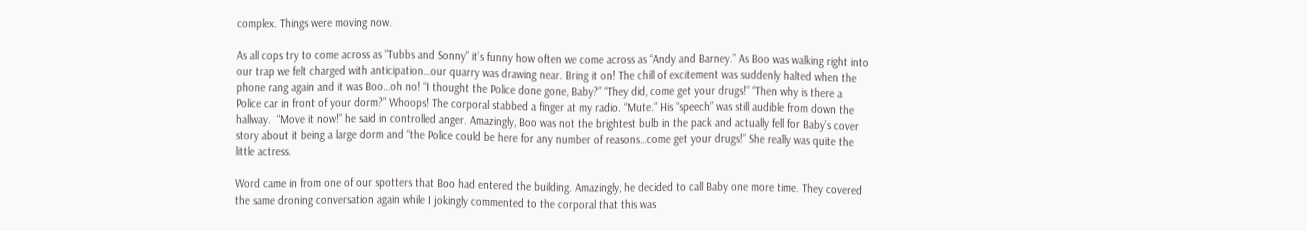complex. Things were moving now.

As all cops try to come across as “Tubbs and Sonny” it’s funny how often we come across as “Andy and Barney.” As Boo was walking right into our trap we felt charged with anticipation…our quarry was drawing near. Bring it on! The chill of excitement was suddenly halted when the phone rang again and it was Boo…oh no! “I thought the Police done gone, Baby?” “They did, come get your drugs!” “Then why is there a Police car in front of your dorm?” Whoops! The corporal stabbed a finger at my radio. “Mute.” His “speech” was still audible from down the hallway.  “Move it now!” he said in controlled anger. Amazingly, Boo was not the brightest bulb in the pack and actually fell for Baby’s cover story about it being a large dorm and “the Police could be here for any number of reasons…come get your drugs!” She really was quite the little actress.

Word came in from one of our spotters that Boo had entered the building. Amazingly, he decided to call Baby one more time. They covered the same droning conversation again while I jokingly commented to the corporal that this was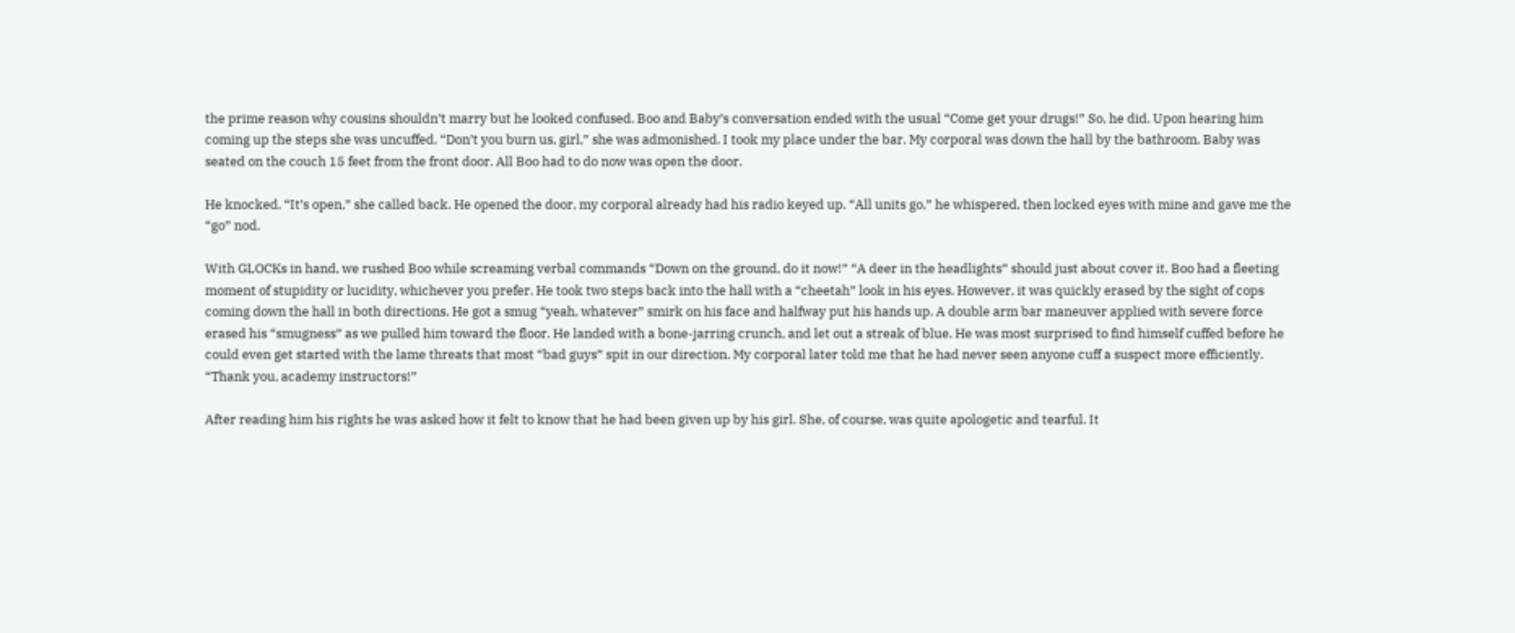the prime reason why cousins shouldn’t marry but he looked confused. Boo and Baby’s conversation ended with the usual “Come get your drugs!” So, he did. Upon hearing him coming up the steps she was uncuffed. “Don’t you burn us, girl,” she was admonished. I took my place under the bar. My corporal was down the hall by the bathroom. Baby was seated on the couch 15 feet from the front door. All Boo had to do now was open the door.

He knocked. “It’s open,” she called back. He opened the door, my corporal already had his radio keyed up. “All units go,” he whispered, then locked eyes with mine and gave me the “go” nod.

With GLOCKs in hand, we rushed Boo while screaming verbal commands “Down on the ground, do it now!” “A deer in the headlights” should just about cover it. Boo had a fleeting moment of stupidity or lucidity, whichever you prefer. He took two steps back into the hall with a “cheetah” look in his eyes. However, it was quickly erased by the sight of cops coming down the hall in both directions. He got a smug “yeah, whatever” smirk on his face and halfway put his hands up. A double arm bar maneuver applied with severe force erased his “smugness” as we pulled him toward the floor. He landed with a bone-jarring crunch, and let out a streak of blue. He was most surprised to find himself cuffed before he could even get started with the lame threats that most “bad guys” spit in our direction. My corporal later told me that he had never seen anyone cuff a suspect more efficiently. “Thank you, academy instructors!”

After reading him his rights he was asked how it felt to know that he had been given up by his girl. She, of course, was quite apologetic and tearful. It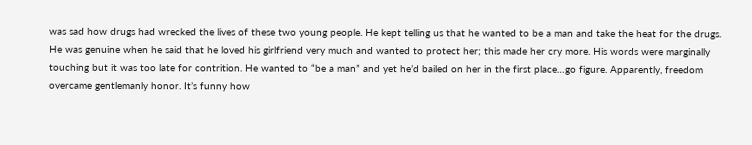was sad how drugs had wrecked the lives of these two young people. He kept telling us that he wanted to be a man and take the heat for the drugs. He was genuine when he said that he loved his girlfriend very much and wanted to protect her; this made her cry more. His words were marginally touching but it was too late for contrition. He wanted to “be a man” and yet he’d bailed on her in the first place…go figure. Apparently, freedom overcame gentlemanly honor. It’s funny how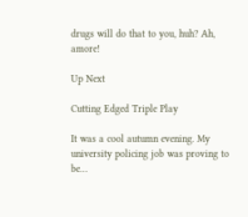drugs will do that to you, huh? Ah, amore!

Up Next

Cutting Edged Triple Play

It was a cool autumn evening. My university policing job was proving to be…